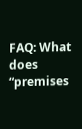FAQ: What does “premises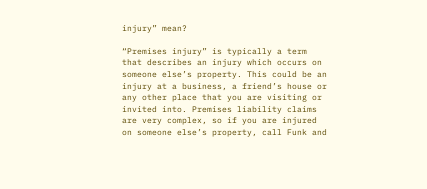injury” mean?

“Premises injury” is typically a term that describes an injury which occurs on someone else’s property. This could be an injury at a business, a friend’s house or any other place that you are visiting or invited into. Premises liability claims are very complex, so if you are injured on someone else’s property, call Funk and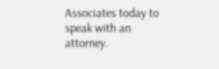Associates today to speak with an attorney.